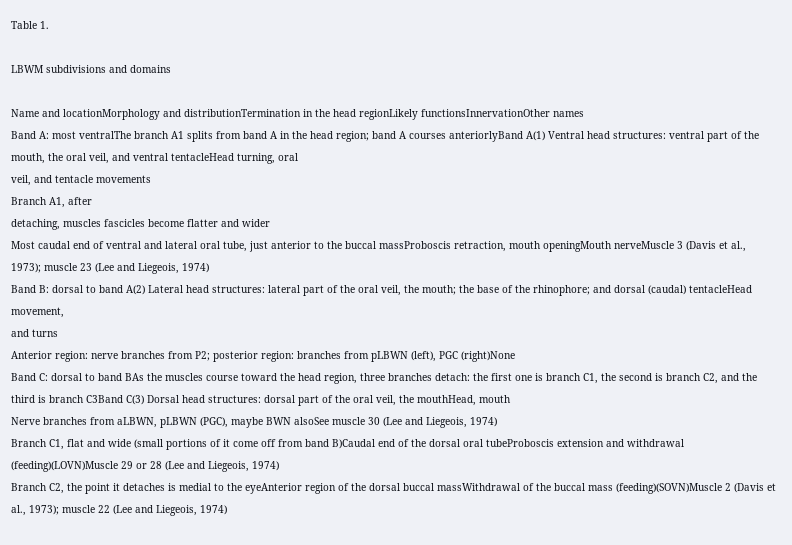Table 1.

LBWM subdivisions and domains

Name and locationMorphology and distributionTermination in the head regionLikely functionsInnervationOther names
Band A: most ventralThe branch A1 splits from band A in the head region; band A courses anteriorlyBand A(1) Ventral head structures: ventral part of the mouth, the oral veil, and ventral tentacleHead turning, oral
veil, and tentacle movements
Branch A1, after
detaching, muscles fascicles become flatter and wider
Most caudal end of ventral and lateral oral tube, just anterior to the buccal massProboscis retraction, mouth openingMouth nerveMuscle 3 (Davis et al., 1973); muscle 23 (Lee and Liegeois, 1974)
Band B: dorsal to band A(2) Lateral head structures: lateral part of the oral veil, the mouth; the base of the rhinophore; and dorsal (caudal) tentacleHead movement,
and turns
Anterior region: nerve branches from P2; posterior region: branches from pLBWN (left), PGC (right)None
Band C: dorsal to band BAs the muscles course toward the head region, three branches detach: the first one is branch C1, the second is branch C2, and the third is branch C3Band C(3) Dorsal head structures: dorsal part of the oral veil, the mouthHead, mouth
Nerve branches from aLBWN, pLBWN (PGC), maybe BWN alsoSee muscle 30 (Lee and Liegeois, 1974)
Branch C1, flat and wide (small portions of it come off from band B)Caudal end of the dorsal oral tubeProboscis extension and withdrawal (feeding)(LOVN)Muscle 29 or 28 (Lee and Liegeois, 1974)
Branch C2, the point it detaches is medial to the eyeAnterior region of the dorsal buccal massWithdrawal of the buccal mass (feeding)(SOVN)Muscle 2 (Davis et al., 1973); muscle 22 (Lee and Liegeois, 1974)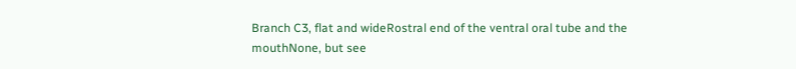Branch C3, flat and wideRostral end of the ventral oral tube and the mouthNone, but see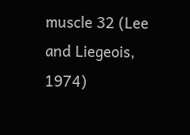muscle 32 (Lee and Liegeois, 1974)